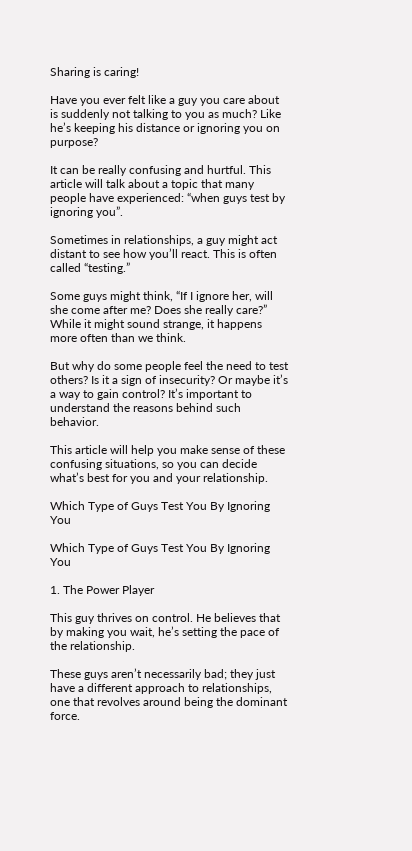Sharing is caring!

Have you ever felt like a guy you care about is suddenly not talking to you as much? Like he’s keeping his distance or ignoring you on purpose?

It can be really confusing and hurtful. This article will talk about a topic that many people have experienced: “when guys test by ignoring you”.

Sometimes in relationships, a guy might act distant to see how you’ll react. This is often called “testing.”

Some guys might think, “If I ignore her, will she come after me? Does she really care?” While it might sound strange, it happens more often than we think.

But why do some people feel the need to test others? Is it a sign of insecurity? Or maybe it’s a way to gain control? It’s important to understand the reasons behind such behavior.

This article will help you make sense of these confusing situations, so you can decide what’s best for you and your relationship.

Which Type of Guys Test You By Ignoring You

Which Type of Guys Test You By Ignoring You

1. The Power Player

This guy thrives on control. He believes that by making you wait, he’s setting the pace of the relationship.

These guys aren’t necessarily bad; they just have a different approach to relationships, one that revolves around being the dominant force.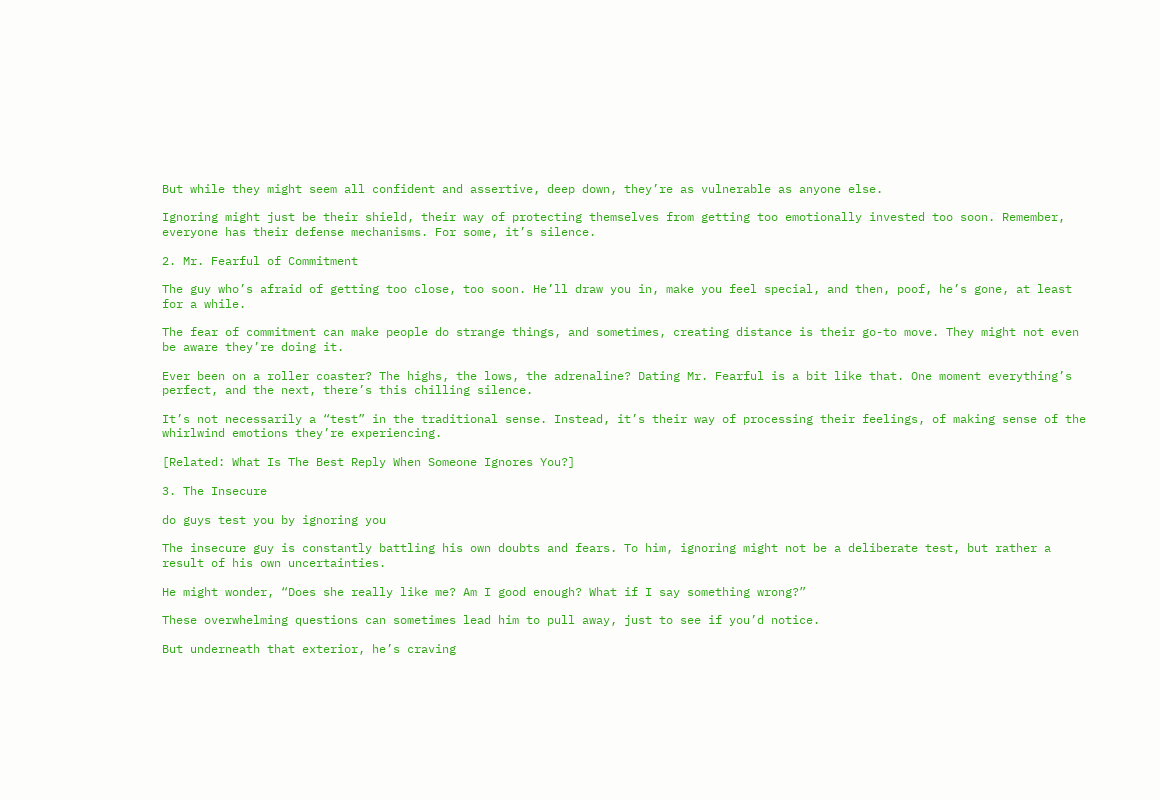But while they might seem all confident and assertive, deep down, they’re as vulnerable as anyone else.

Ignoring might just be their shield, their way of protecting themselves from getting too emotionally invested too soon. Remember, everyone has their defense mechanisms. For some, it’s silence.

2. Mr. Fearful of Commitment

The guy who’s afraid of getting too close, too soon. He’ll draw you in, make you feel special, and then, poof, he’s gone, at least for a while.

The fear of commitment can make people do strange things, and sometimes, creating distance is their go-to move. They might not even be aware they’re doing it.

Ever been on a roller coaster? The highs, the lows, the adrenaline? Dating Mr. Fearful is a bit like that. One moment everything’s perfect, and the next, there’s this chilling silence.

It’s not necessarily a “test” in the traditional sense. Instead, it’s their way of processing their feelings, of making sense of the whirlwind emotions they’re experiencing.

[Related: What Is The Best Reply When Someone Ignores You?]

3. The Insecure

do guys test you by ignoring you

The insecure guy is constantly battling his own doubts and fears. To him, ignoring might not be a deliberate test, but rather a result of his own uncertainties.

He might wonder, “Does she really like me? Am I good enough? What if I say something wrong?”

These overwhelming questions can sometimes lead him to pull away, just to see if you’d notice.

But underneath that exterior, he’s craving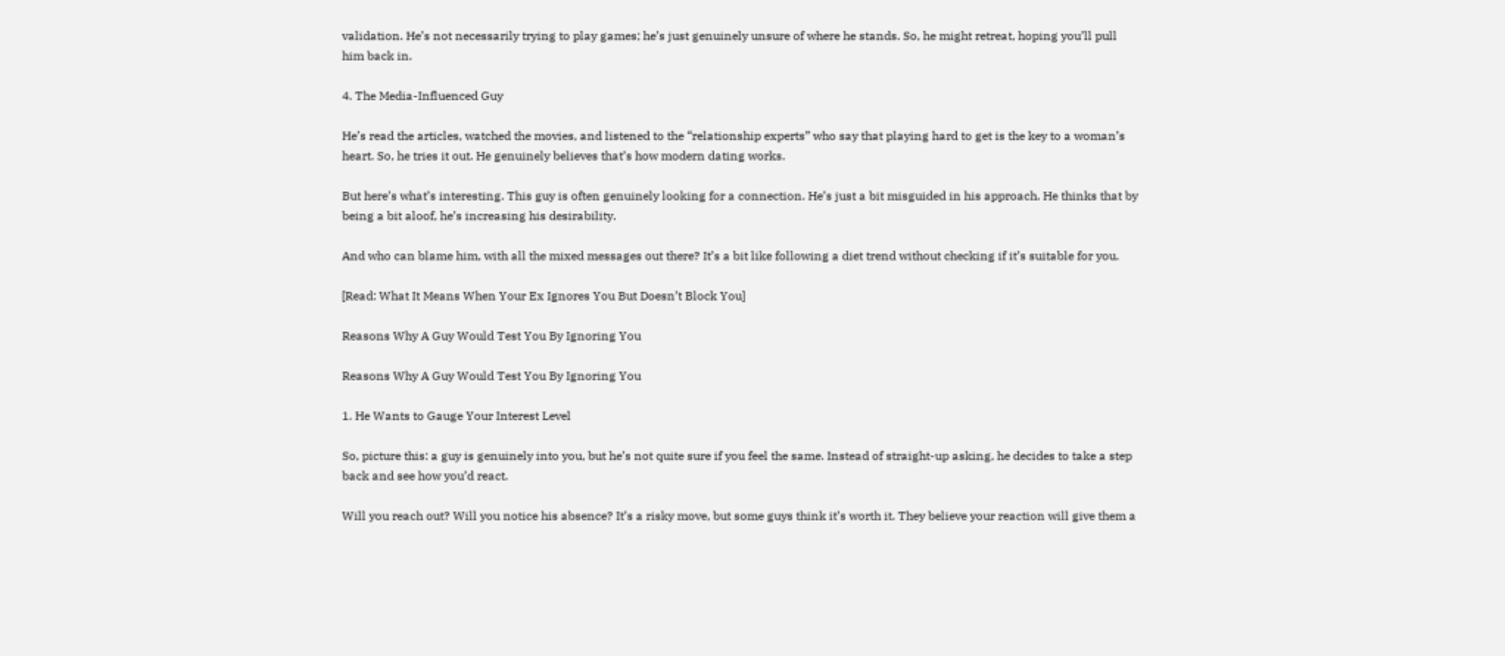validation. He’s not necessarily trying to play games; he’s just genuinely unsure of where he stands. So, he might retreat, hoping you’ll pull him back in.

4. The Media-Influenced Guy

He’s read the articles, watched the movies, and listened to the “relationship experts” who say that playing hard to get is the key to a woman’s heart. So, he tries it out. He genuinely believes that’s how modern dating works.

But here’s what’s interesting. This guy is often genuinely looking for a connection. He’s just a bit misguided in his approach. He thinks that by being a bit aloof, he’s increasing his desirability.

And who can blame him, with all the mixed messages out there? It’s a bit like following a diet trend without checking if it’s suitable for you.

[Read: What It Means When Your Ex Ignores You But Doesn’t Block You]

Reasons Why A Guy Would Test You By Ignoring You

Reasons Why A Guy Would Test You By Ignoring You

1. He Wants to Gauge Your Interest Level

So, picture this: a guy is genuinely into you, but he’s not quite sure if you feel the same. Instead of straight-up asking, he decides to take a step back and see how you’d react.

Will you reach out? Will you notice his absence? It’s a risky move, but some guys think it’s worth it. They believe your reaction will give them a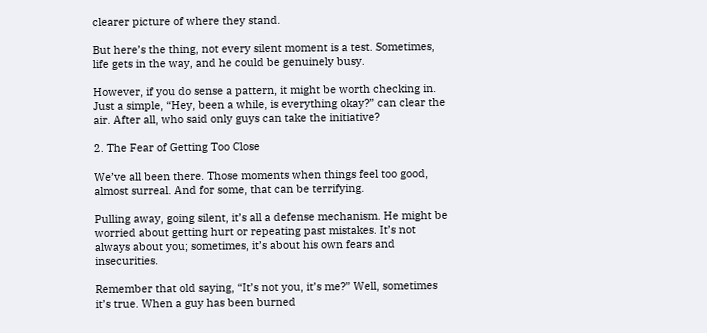clearer picture of where they stand.

But here’s the thing, not every silent moment is a test. Sometimes, life gets in the way, and he could be genuinely busy.

However, if you do sense a pattern, it might be worth checking in. Just a simple, “Hey, been a while, is everything okay?” can clear the air. After all, who said only guys can take the initiative?

2. The Fear of Getting Too Close

We’ve all been there. Those moments when things feel too good, almost surreal. And for some, that can be terrifying.

Pulling away, going silent, it’s all a defense mechanism. He might be worried about getting hurt or repeating past mistakes. It’s not always about you; sometimes, it’s about his own fears and insecurities.

Remember that old saying, “It’s not you, it’s me?” Well, sometimes it’s true. When a guy has been burned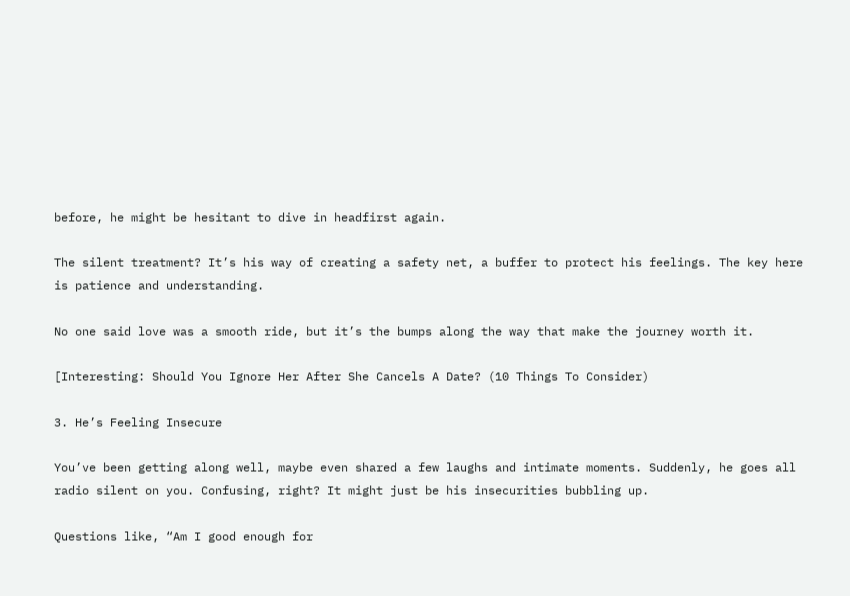before, he might be hesitant to dive in headfirst again.

The silent treatment? It’s his way of creating a safety net, a buffer to protect his feelings. The key here is patience and understanding.

No one said love was a smooth ride, but it’s the bumps along the way that make the journey worth it.

[Interesting: Should You Ignore Her After She Cancels A Date? (10 Things To Consider)

3. He’s Feeling Insecure

You’ve been getting along well, maybe even shared a few laughs and intimate moments. Suddenly, he goes all radio silent on you. Confusing, right? It might just be his insecurities bubbling up.

Questions like, “Am I good enough for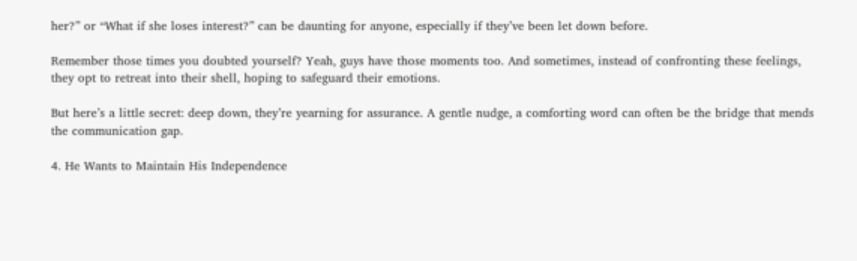her?” or “What if she loses interest?” can be daunting for anyone, especially if they’ve been let down before.

Remember those times you doubted yourself? Yeah, guys have those moments too. And sometimes, instead of confronting these feelings, they opt to retreat into their shell, hoping to safeguard their emotions.

But here’s a little secret: deep down, they’re yearning for assurance. A gentle nudge, a comforting word can often be the bridge that mends the communication gap.

4. He Wants to Maintain His Independence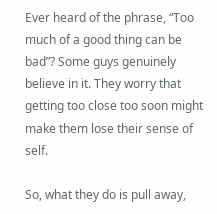Ever heard of the phrase, “Too much of a good thing can be bad”? Some guys genuinely believe in it. They worry that getting too close too soon might make them lose their sense of self.

So, what they do is pull away,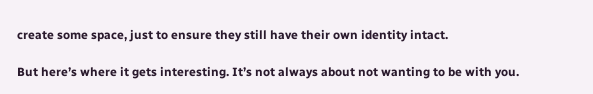create some space, just to ensure they still have their own identity intact.

But here’s where it gets interesting. It’s not always about not wanting to be with you.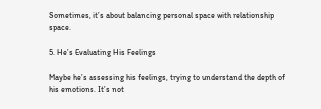Sometimes, it’s about balancing personal space with relationship space.

5. He’s Evaluating His Feelings

Maybe he’s assessing his feelings, trying to understand the depth of his emotions. It’s not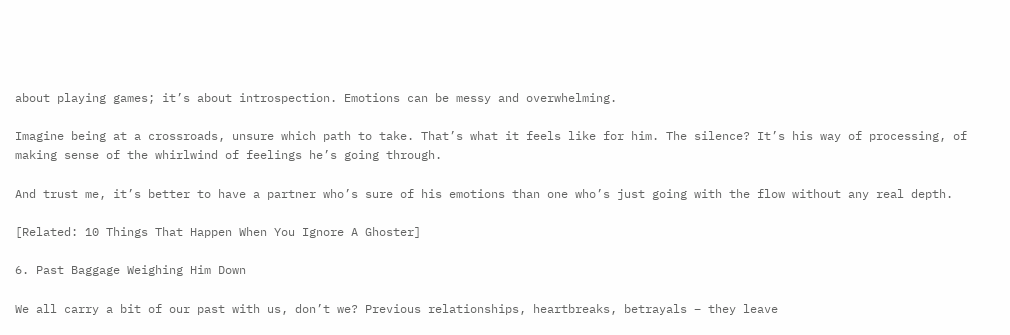about playing games; it’s about introspection. Emotions can be messy and overwhelming.

Imagine being at a crossroads, unsure which path to take. That’s what it feels like for him. The silence? It’s his way of processing, of making sense of the whirlwind of feelings he’s going through.

And trust me, it’s better to have a partner who’s sure of his emotions than one who’s just going with the flow without any real depth.

[Related: 10 Things That Happen When You Ignore A Ghoster]

6. Past Baggage Weighing Him Down

We all carry a bit of our past with us, don’t we? Previous relationships, heartbreaks, betrayals – they leave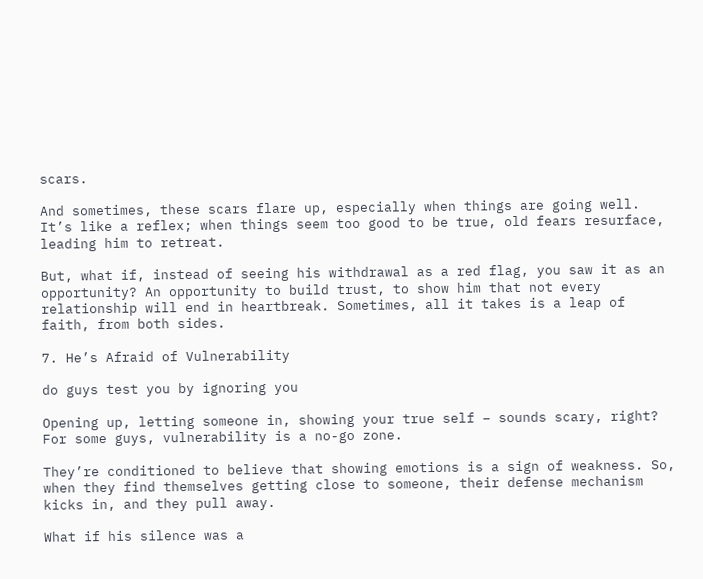scars.

And sometimes, these scars flare up, especially when things are going well. It’s like a reflex; when things seem too good to be true, old fears resurface, leading him to retreat.

But, what if, instead of seeing his withdrawal as a red flag, you saw it as an opportunity? An opportunity to build trust, to show him that not every relationship will end in heartbreak. Sometimes, all it takes is a leap of faith, from both sides.

7. He’s Afraid of Vulnerability

do guys test you by ignoring you

Opening up, letting someone in, showing your true self – sounds scary, right? For some guys, vulnerability is a no-go zone.

They’re conditioned to believe that showing emotions is a sign of weakness. So, when they find themselves getting close to someone, their defense mechanism kicks in, and they pull away.

What if his silence was a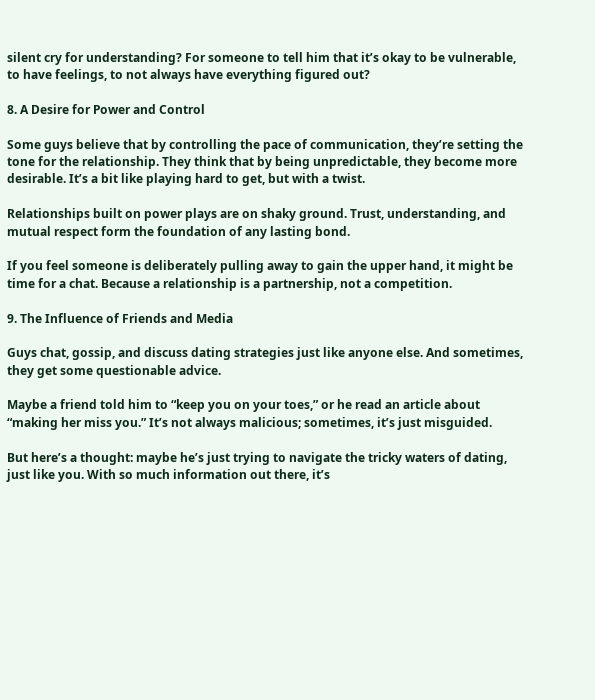silent cry for understanding? For someone to tell him that it’s okay to be vulnerable, to have feelings, to not always have everything figured out?

8. A Desire for Power and Control

Some guys believe that by controlling the pace of communication, they’re setting the tone for the relationship. They think that by being unpredictable, they become more desirable. It’s a bit like playing hard to get, but with a twist.

Relationships built on power plays are on shaky ground. Trust, understanding, and mutual respect form the foundation of any lasting bond.

If you feel someone is deliberately pulling away to gain the upper hand, it might be time for a chat. Because a relationship is a partnership, not a competition.

9. The Influence of Friends and Media

Guys chat, gossip, and discuss dating strategies just like anyone else. And sometimes, they get some questionable advice.

Maybe a friend told him to “keep you on your toes,” or he read an article about “making her miss you.” It’s not always malicious; sometimes, it’s just misguided.

But here’s a thought: maybe he’s just trying to navigate the tricky waters of dating, just like you. With so much information out there, it’s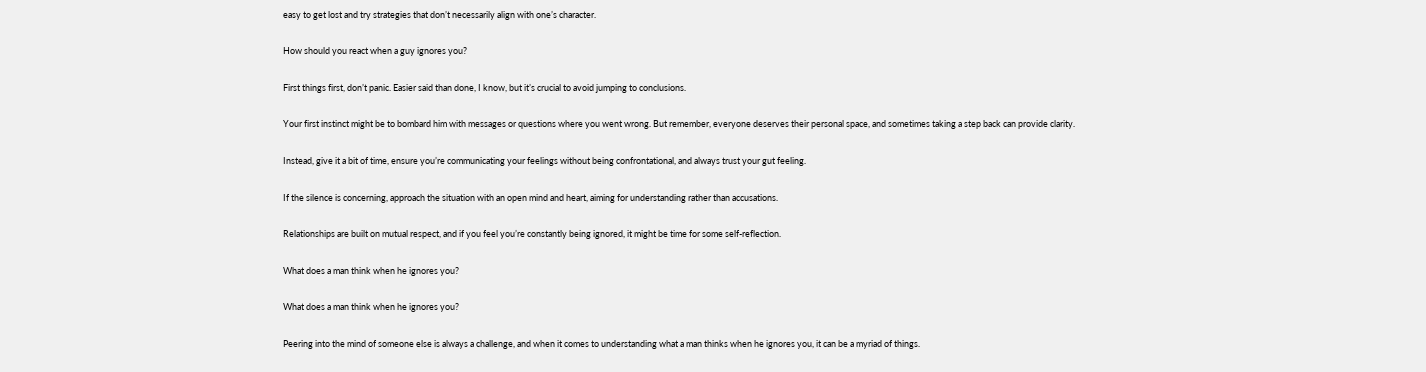easy to get lost and try strategies that don’t necessarily align with one’s character.

How should you react when a guy ignores you?

First things first, don’t panic. Easier said than done, I know, but it’s crucial to avoid jumping to conclusions.

Your first instinct might be to bombard him with messages or questions where you went wrong. But remember, everyone deserves their personal space, and sometimes taking a step back can provide clarity.

Instead, give it a bit of time, ensure you’re communicating your feelings without being confrontational, and always trust your gut feeling.

If the silence is concerning, approach the situation with an open mind and heart, aiming for understanding rather than accusations.

Relationships are built on mutual respect, and if you feel you’re constantly being ignored, it might be time for some self-reflection.

What does a man think when he ignores you?

What does a man think when he ignores you?

Peering into the mind of someone else is always a challenge, and when it comes to understanding what a man thinks when he ignores you, it can be a myriad of things.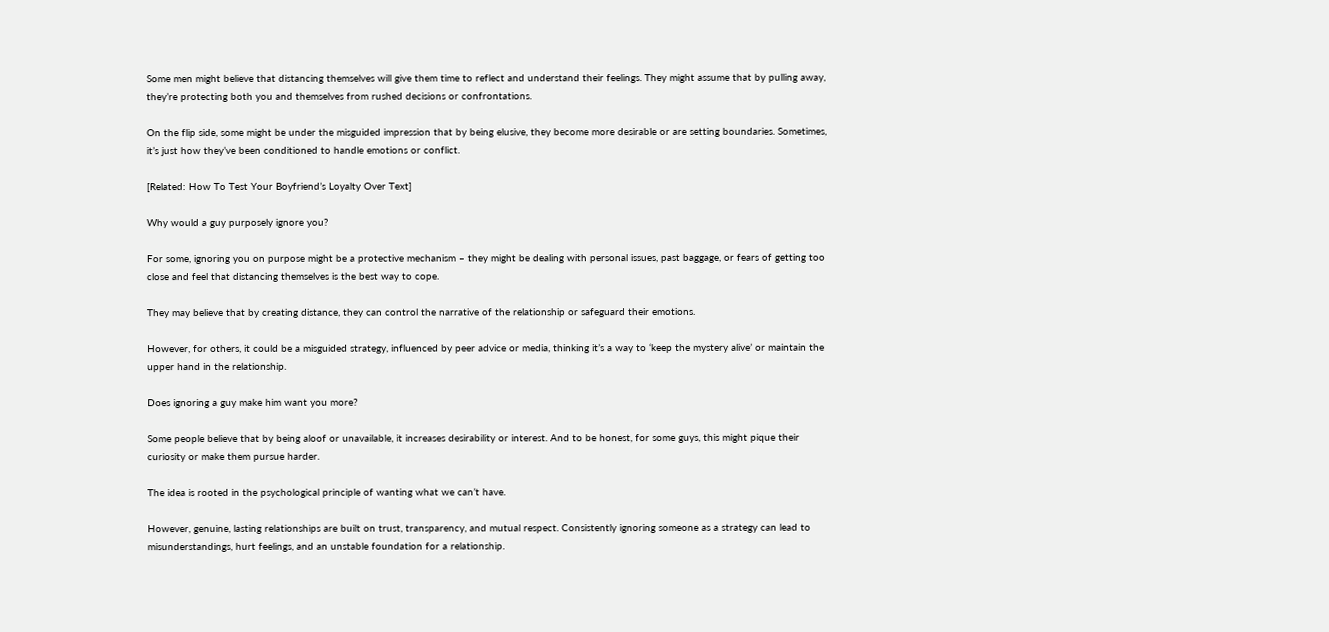Some men might believe that distancing themselves will give them time to reflect and understand their feelings. They might assume that by pulling away, they’re protecting both you and themselves from rushed decisions or confrontations.

On the flip side, some might be under the misguided impression that by being elusive, they become more desirable or are setting boundaries. Sometimes, it’s just how they’ve been conditioned to handle emotions or conflict.

[Related: How To Test Your Boyfriend’s Loyalty Over Text]

Why would a guy purposely ignore you?

For some, ignoring you on purpose might be a protective mechanism – they might be dealing with personal issues, past baggage, or fears of getting too close and feel that distancing themselves is the best way to cope.

They may believe that by creating distance, they can control the narrative of the relationship or safeguard their emotions.

However, for others, it could be a misguided strategy, influenced by peer advice or media, thinking it’s a way to ‘keep the mystery alive’ or maintain the upper hand in the relationship.

Does ignoring a guy make him want you more?

Some people believe that by being aloof or unavailable, it increases desirability or interest. And to be honest, for some guys, this might pique their curiosity or make them pursue harder.

The idea is rooted in the psychological principle of wanting what we can’t have.

However, genuine, lasting relationships are built on trust, transparency, and mutual respect. Consistently ignoring someone as a strategy can lead to misunderstandings, hurt feelings, and an unstable foundation for a relationship.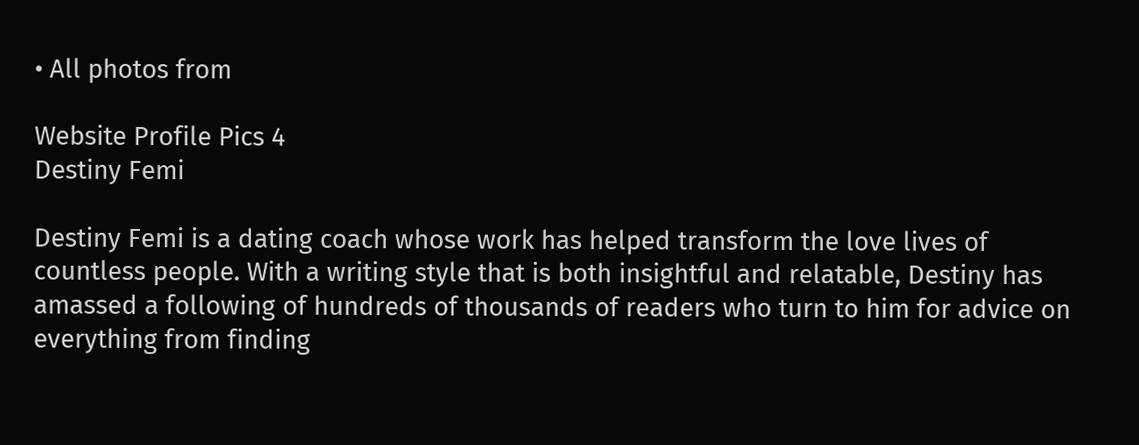• All photos from

Website Profile Pics 4
Destiny Femi

Destiny Femi is a dating coach whose work has helped transform the love lives of countless people. With a writing style that is both insightful and relatable, Destiny has amassed a following of hundreds of thousands of readers who turn to him for advice on everything from finding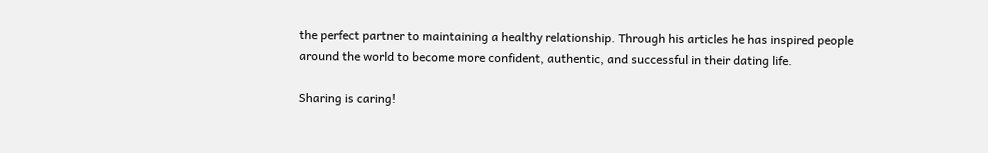the perfect partner to maintaining a healthy relationship. Through his articles he has inspired people around the world to become more confident, authentic, and successful in their dating life.

Sharing is caring!